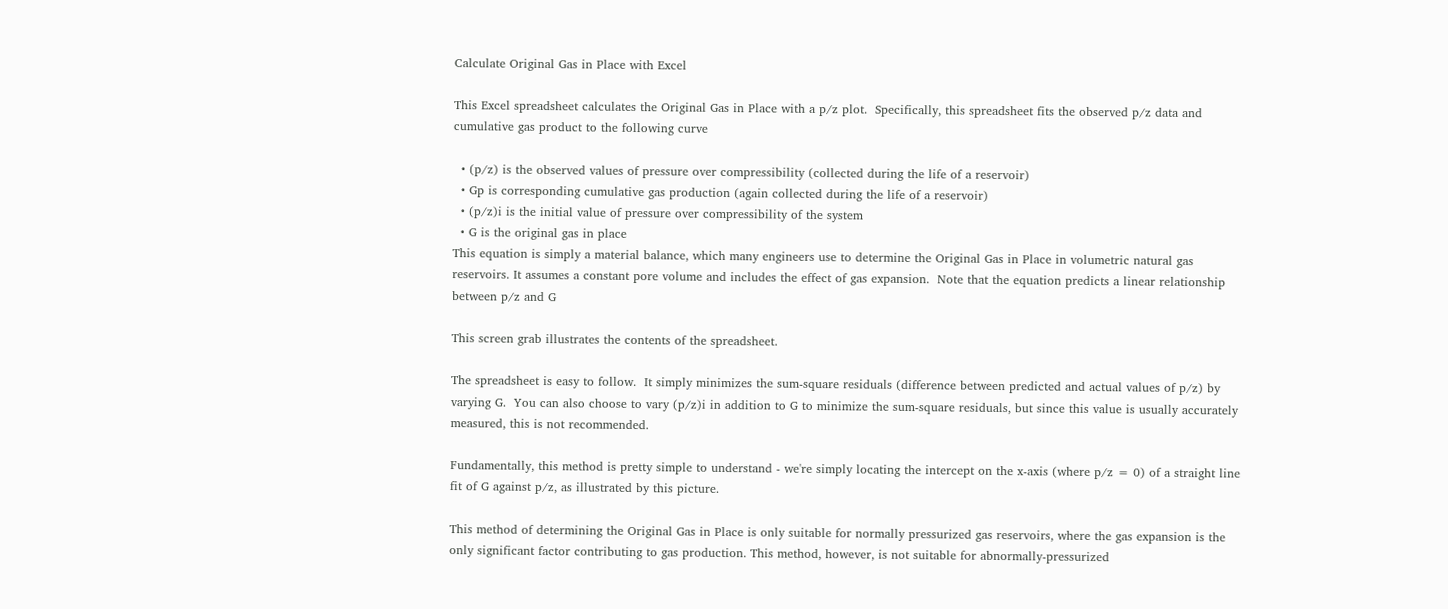Calculate Original Gas in Place with Excel

This Excel spreadsheet calculates the Original Gas in Place with a p/z plot.  Specifically, this spreadsheet fits the observed p/z data and cumulative gas product to the following curve

  • (p/z) is the observed values of pressure over compressibility (collected during the life of a reservoir)
  • Gp is corresponding cumulative gas production (again collected during the life of a reservoir)
  • (p/z)i is the initial value of pressure over compressibility of the system
  • G is the original gas in place
This equation is simply a material balance, which many engineers use to determine the Original Gas in Place in volumetric natural gas reservoirs. It assumes a constant pore volume and includes the effect of gas expansion.  Note that the equation predicts a linear relationship between p/z and G

This screen grab illustrates the contents of the spreadsheet.

The spreadsheet is easy to follow.  It simply minimizes the sum-square residuals (difference between predicted and actual values of p/z) by varying G.  You can also choose to vary (p/z)i in addition to G to minimize the sum-square residuals, but since this value is usually accurately measured, this is not recommended.

Fundamentally, this method is pretty simple to understand - we're simply locating the intercept on the x-axis (where p/z = 0) of a straight line fit of G against p/z, as illustrated by this picture.

This method of determining the Original Gas in Place is only suitable for normally pressurized gas reservoirs, where the gas expansion is the only significant factor contributing to gas production. This method, however, is not suitable for abnormally-pressurized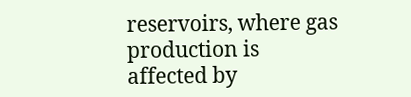reservoirs, where gas production is affected by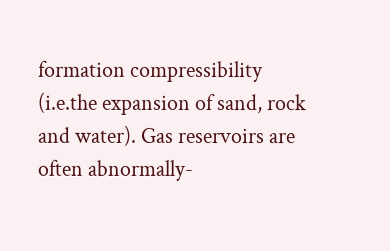formation compressibility (i.e.the expansion of sand, rock and water). Gas reservoirs are often abnormally-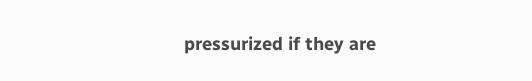pressurized if they are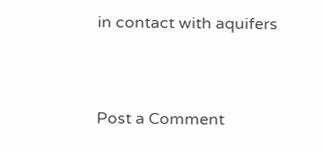in contact with aquifers


Post a Comment